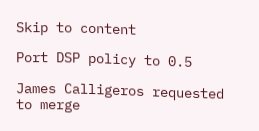Skip to content

Port DSP policy to 0.5

James Calligeros requested to merge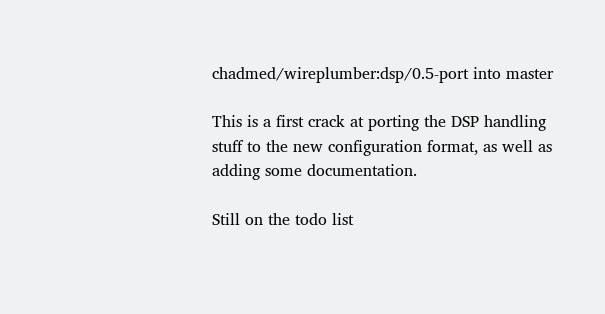chadmed/wireplumber:dsp/0.5-port into master

This is a first crack at porting the DSP handling stuff to the new configuration format, as well as adding some documentation.

Still on the todo list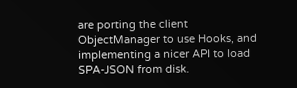are porting the client ObjectManager to use Hooks, and implementing a nicer API to load SPA-JSON from disk.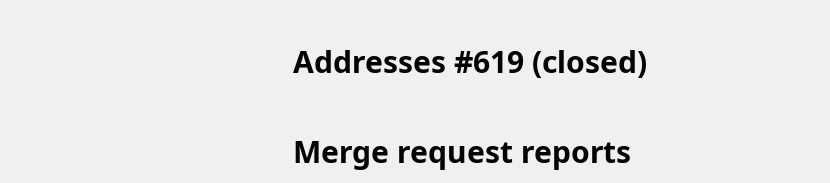Addresses #619 (closed)

Merge request reports